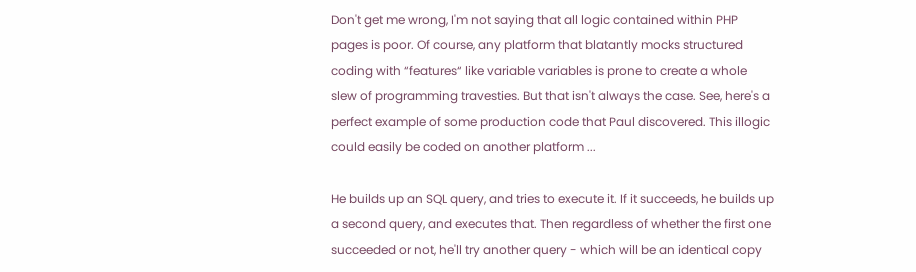Don't get me wrong, I'm not saying that all logic contained within PHP pages is poor. Of course, any platform that blatantly mocks structured coding with “features“ like variable variables is prone to create a whole slew of programming travesties. But that isn't always the case. See, here's a perfect example of some production code that Paul discovered. This illogic could easily be coded on another platform ...

He builds up an SQL query, and tries to execute it. If it succeeds, he builds up a second query, and executes that. Then regardless of whether the first one succeeded or not, he'll try another query - which will be an identical copy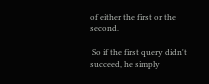of either the first or the second.

 So if the first query didn't succeed, he simply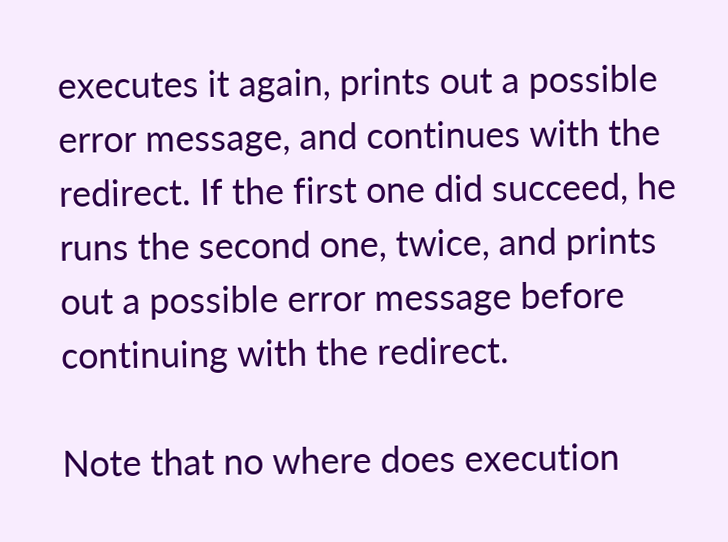executes it again, prints out a possible error message, and continues with the redirect. If the first one did succeed, he runs the second one, twice, and prints out a possible error message before continuing with the redirect.

Note that no where does execution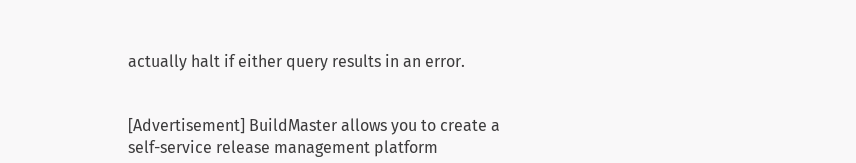actually halt if either query results in an error.


[Advertisement] BuildMaster allows you to create a self-service release management platform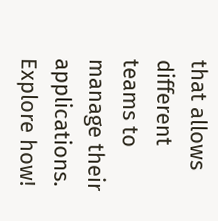that allows different teams to manage their applications. Explore how!